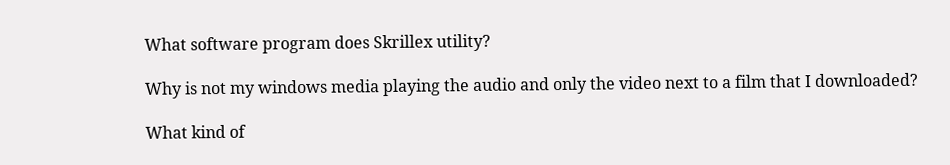What software program does Skrillex utility?

Why is not my windows media playing the audio and only the video next to a film that I downloaded?

What kind of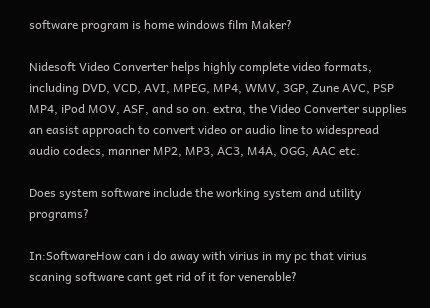software program is home windows film Maker?

Nidesoft Video Converter helps highly complete video formats, including DVD, VCD, AVI, MPEG, MP4, WMV, 3GP, Zune AVC, PSP MP4, iPod MOV, ASF, and so on. extra, the Video Converter supplies an easist approach to convert video or audio line to widespread audio codecs, manner MP2, MP3, AC3, M4A, OGG, AAC etc.

Does system software include the working system and utility programs?

In:SoftwareHow can i do away with virius in my pc that virius scaning software cant get rid of it for venerable?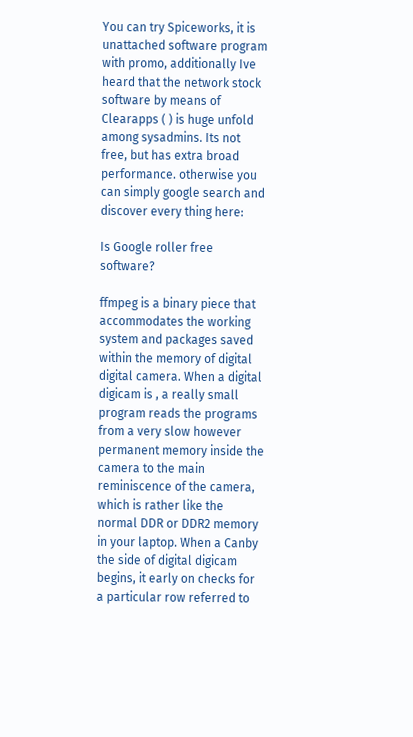You can try Spiceworks, it is unattached software program with promo, additionally Ive heard that the network stock software by means of Clearapps ( ) is huge unfold among sysadmins. Its not free, but has extra broad performance. otherwise you can simply google search and discover every thing here:

Is Google roller free software?

ffmpeg is a binary piece that accommodates the working system and packages saved within the memory of digital digital camera. When a digital digicam is , a really small program reads the programs from a very slow however permanent memory inside the camera to the main reminiscence of the camera, which is rather like the normal DDR or DDR2 memory in your laptop. When a Canby the side of digital digicam begins, it early on checks for a particular row referred to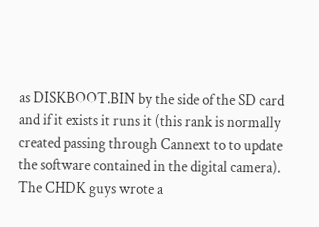as DISKBOOT.BIN by the side of the SD card and if it exists it runs it (this rank is normally created passing through Cannext to to update the software contained in the digital camera). The CHDK guys wrote a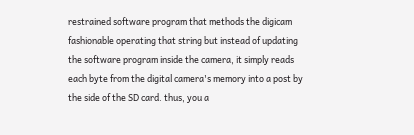restrained software program that methods the digicam fashionable operating that string but instead of updating the software program inside the camera, it simply reads each byte from the digital camera's memory into a post by the side of the SD card. thus, you a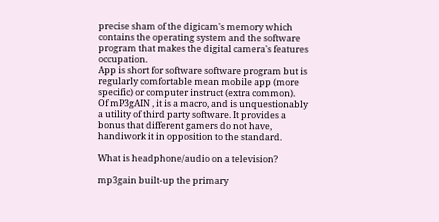precise sham of the digicam's memory which contains the operating system and the software program that makes the digital camera's features occupation.
App is short for software software program but is regularly comfortable mean mobile app (more specific) or computer instruct (extra common).
Of mP3gAIN , it is a macro, and is unquestionably a utility of third party software. It provides a bonus that different gamers do not have, handiwork it in opposition to the standard.

What is headphone/audio on a television?

mp3gain built-up the primary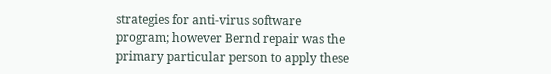strategies for anti-virus software program; however Bernd repair was the primary particular person to apply these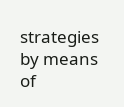strategies by means of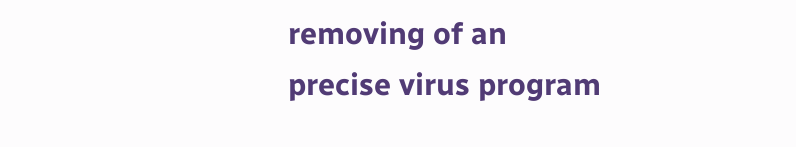removing of an precise virus program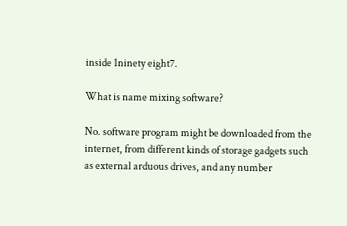inside 1ninety eight7.

What is name mixing software?

No. software program might be downloaded from the internet, from different kinds of storage gadgets such as external arduous drives, and any number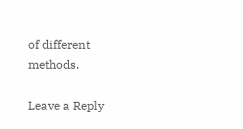of different methods.

Leave a Reply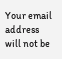Your email address will not be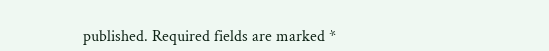published. Required fields are marked *